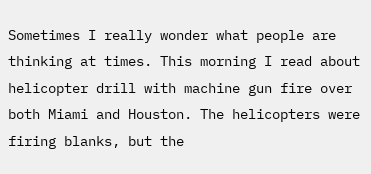Sometimes I really wonder what people are thinking at times. This morning I read about helicopter drill with machine gun fire over both Miami and Houston. The helicopters were firing blanks, but the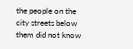the people on the city streets below them did not know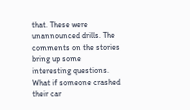that. These were unannounced drills. The comments on the stories bring up some interesting questions. What if someone crashed their car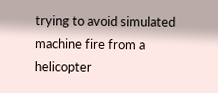trying to avoid simulated machine fire from a helicopter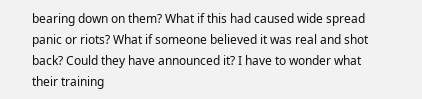bearing down on them? What if this had caused wide spread panic or riots? What if someone believed it was real and shot back? Could they have announced it? I have to wonder what their training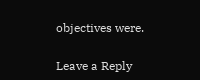objectives were.

Leave a Reply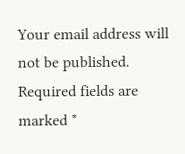Your email address will not be published. Required fields are marked *